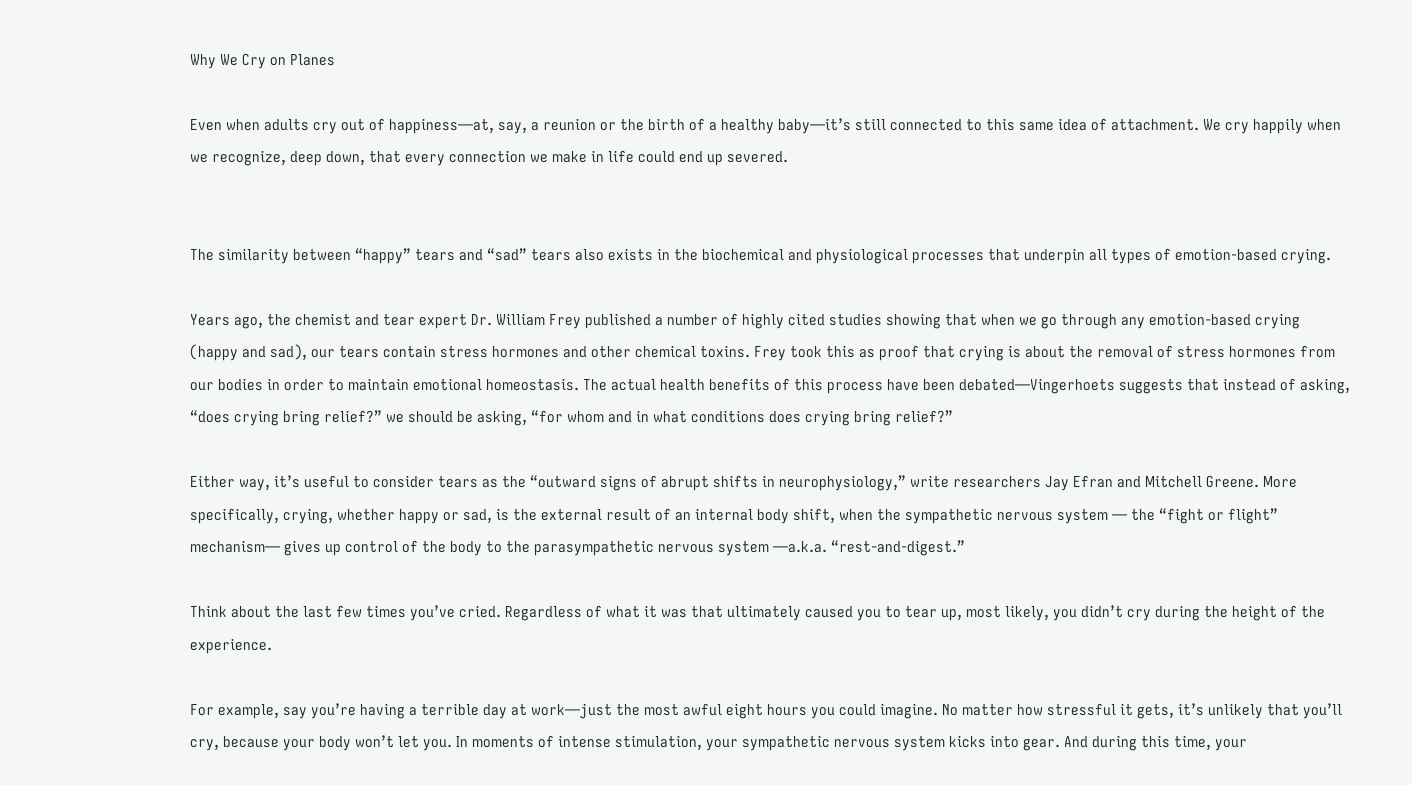Why We Cry on Planes

Even when adults cry out of happiness—at, say, a reunion or the birth of a healthy baby—it’s still connected to this same idea of attachment. We cry happily when we recognize, deep down, that every connection we make in life could end up severed.


The similarity between “happy” tears and “sad” tears also exists in the biochemical and physiological processes that underpin all types of emotion-based crying.

Years ago, the chemist and tear expert Dr. William Frey published a number of highly cited studies showing that when we go through any emotion-based crying (happy and sad), our tears contain stress hormones and other chemical toxins. Frey took this as proof that crying is about the removal of stress hormones from our bodies in order to maintain emotional homeostasis. The actual health benefits of this process have been debated—Vingerhoets suggests that instead of asking, “does crying bring relief?” we should be asking, “for whom and in what conditions does crying bring relief?”

Either way, it’s useful to consider tears as the “outward signs of abrupt shifts in neurophysiology,” write researchers Jay Efran and Mitchell Greene. More specifically, crying, whether happy or sad, is the external result of an internal body shift, when the sympathetic nervous system — the “fight or flight” mechanism— gives up control of the body to the parasympathetic nervous system —a.k.a. “rest-and-digest.”

Think about the last few times you’ve cried. Regardless of what it was that ultimately caused you to tear up, most likely, you didn’t cry during the height of the experience.

For example, say you’re having a terrible day at work—just the most awful eight hours you could imagine. No matter how stressful it gets, it’s unlikely that you’ll cry, because your body won’t let you. In moments of intense stimulation, your sympathetic nervous system kicks into gear. And during this time, your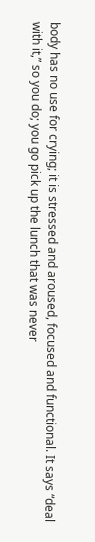body has no use for crying; it is stressed and aroused, focused and functional. It says “deal with it,” so you do; you go pick up the lunch that was never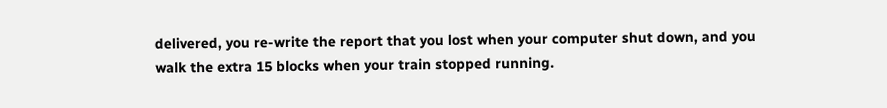delivered, you re-write the report that you lost when your computer shut down, and you walk the extra 15 blocks when your train stopped running.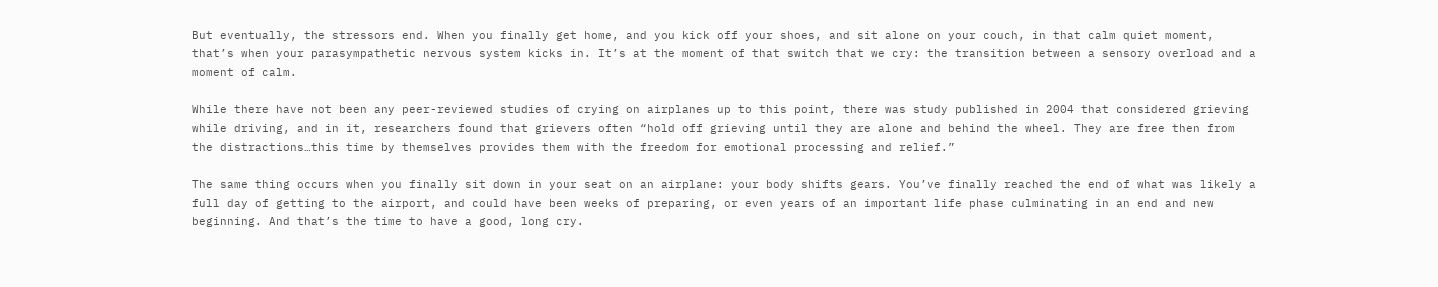But eventually, the stressors end. When you finally get home, and you kick off your shoes, and sit alone on your couch, in that calm quiet moment, that’s when your parasympathetic nervous system kicks in. It’s at the moment of that switch that we cry: the transition between a sensory overload and a moment of calm.

While there have not been any peer-reviewed studies of crying on airplanes up to this point, there was study published in 2004 that considered grieving while driving, and in it, researchers found that grievers often “hold off grieving until they are alone and behind the wheel. They are free then from the distractions…this time by themselves provides them with the freedom for emotional processing and relief.”

The same thing occurs when you finally sit down in your seat on an airplane: your body shifts gears. You’ve finally reached the end of what was likely a full day of getting to the airport, and could have been weeks of preparing, or even years of an important life phase culminating in an end and new beginning. And that’s the time to have a good, long cry.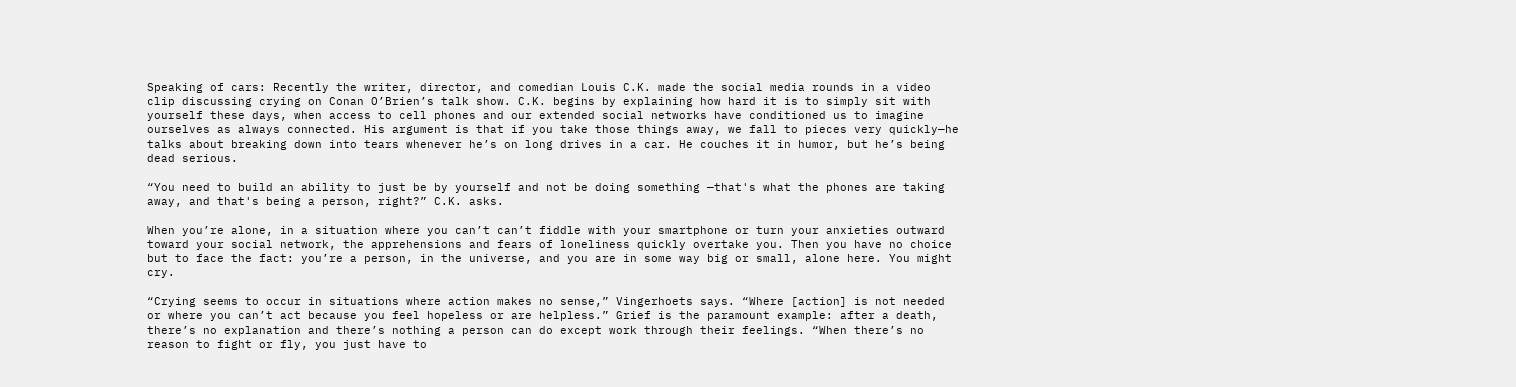Speaking of cars: Recently the writer, director, and comedian Louis C.K. made the social media rounds in a video clip discussing crying on Conan O’Brien’s talk show. C.K. begins by explaining how hard it is to simply sit with yourself these days, when access to cell phones and our extended social networks have conditioned us to imagine ourselves as always connected. His argument is that if you take those things away, we fall to pieces very quickly—he talks about breaking down into tears whenever he’s on long drives in a car. He couches it in humor, but he’s being dead serious.

“You need to build an ability to just be by yourself and not be doing something —that's what the phones are taking away, and that's being a person, right?” C.K. asks.

When you’re alone, in a situation where you can’t can’t fiddle with your smartphone or turn your anxieties outward toward your social network, the apprehensions and fears of loneliness quickly overtake you. Then you have no choice but to face the fact: you’re a person, in the universe, and you are in some way big or small, alone here. You might cry.

“Crying seems to occur in situations where action makes no sense,” Vingerhoets says. “Where [action] is not needed or where you can’t act because you feel hopeless or are helpless.” Grief is the paramount example: after a death, there’s no explanation and there’s nothing a person can do except work through their feelings. “When there’s no reason to fight or fly, you just have to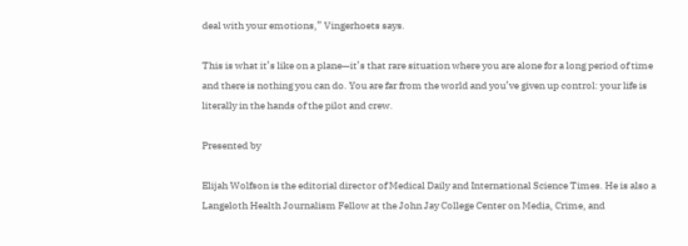deal with your emotions,” Vingerhoets says.

This is what it’s like on a plane—it’s that rare situation where you are alone for a long period of time and there is nothing you can do. You are far from the world and you’ve given up control: your life is literally in the hands of the pilot and crew.

Presented by

Elijah Wolfson is the editorial director of Medical Daily and International Science Times. He is also a Langeloth Health Journalism Fellow at the John Jay College Center on Media, Crime, and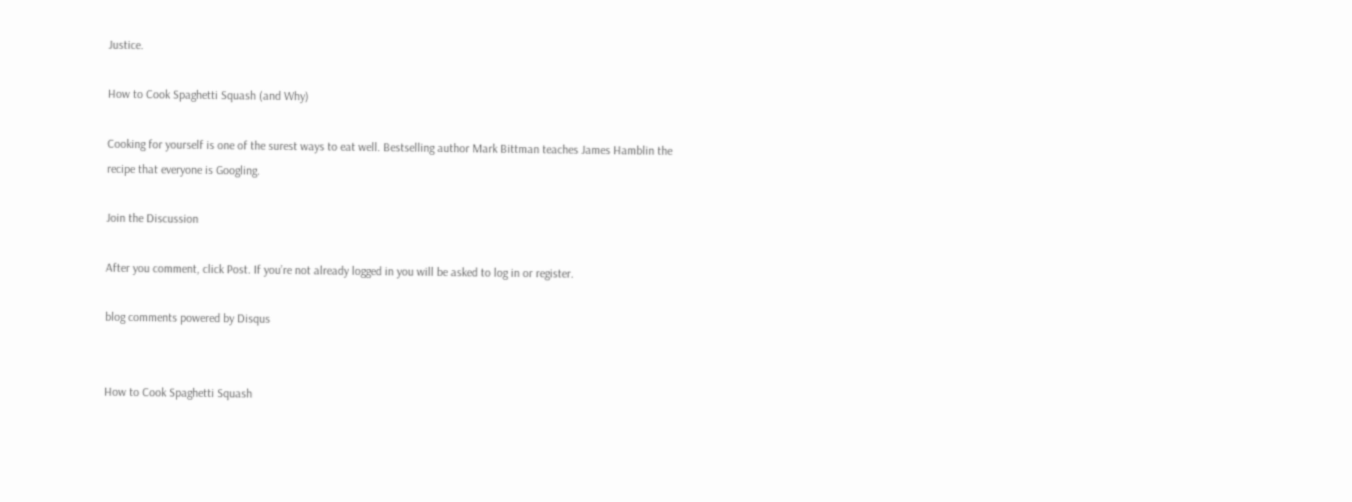Justice.

How to Cook Spaghetti Squash (and Why)

Cooking for yourself is one of the surest ways to eat well. Bestselling author Mark Bittman teaches James Hamblin the recipe that everyone is Googling.

Join the Discussion

After you comment, click Post. If you’re not already logged in you will be asked to log in or register.

blog comments powered by Disqus


How to Cook Spaghetti Squash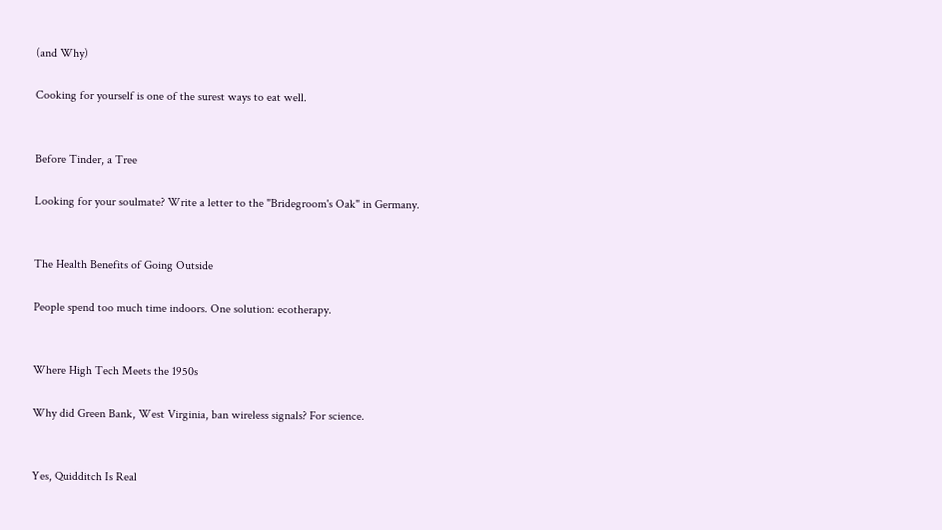(and Why)

Cooking for yourself is one of the surest ways to eat well.


Before Tinder, a Tree

Looking for your soulmate? Write a letter to the "Bridegroom's Oak" in Germany.


The Health Benefits of Going Outside

People spend too much time indoors. One solution: ecotherapy.


Where High Tech Meets the 1950s

Why did Green Bank, West Virginia, ban wireless signals? For science.


Yes, Quidditch Is Real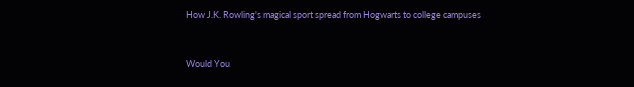How J.K. Rowling's magical sport spread from Hogwarts to college campuses


Would You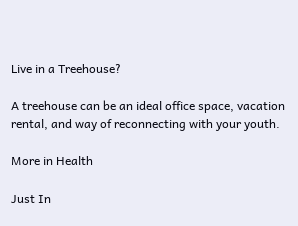Live in a Treehouse?

A treehouse can be an ideal office space, vacation rental, and way of reconnecting with your youth.

More in Health

Just In